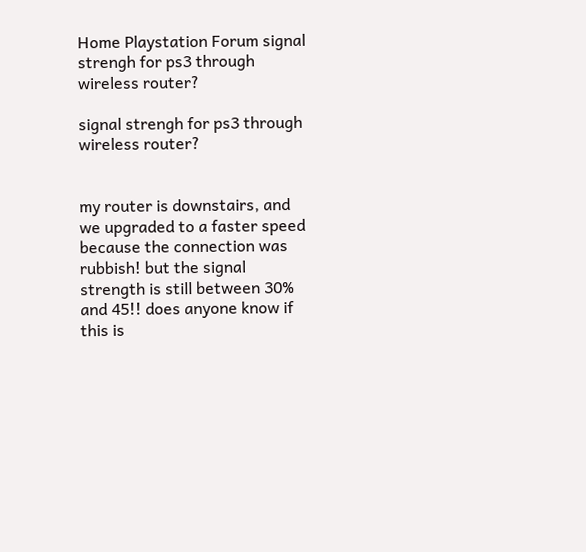Home Playstation Forum signal strengh for ps3 through wireless router?

signal strengh for ps3 through wireless router?


my router is downstairs, and we upgraded to a faster speed because the connection was rubbish! but the signal strength is still between 30% and 45!! does anyone know if this is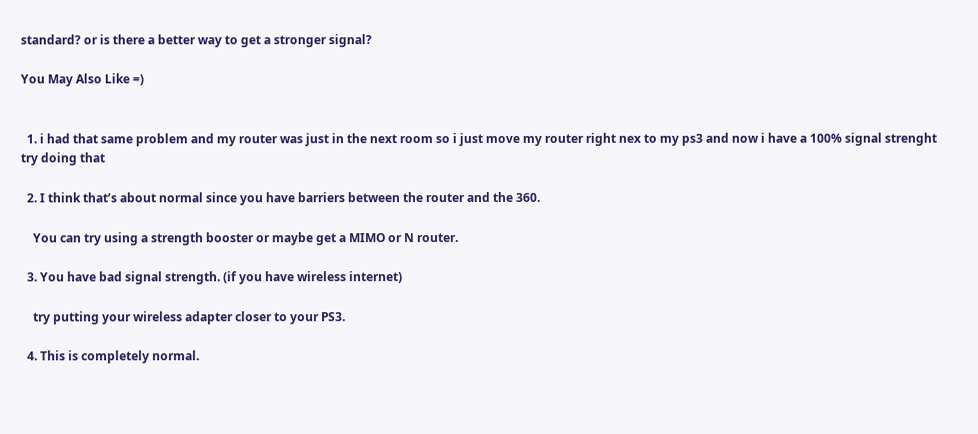standard? or is there a better way to get a stronger signal?

You May Also Like =)


  1. i had that same problem and my router was just in the next room so i just move my router right nex to my ps3 and now i have a 100% signal strenght try doing that

  2. I think that’s about normal since you have barriers between the router and the 360.

    You can try using a strength booster or maybe get a MIMO or N router.

  3. You have bad signal strength. (if you have wireless internet)

    try putting your wireless adapter closer to your PS3.

  4. This is completely normal.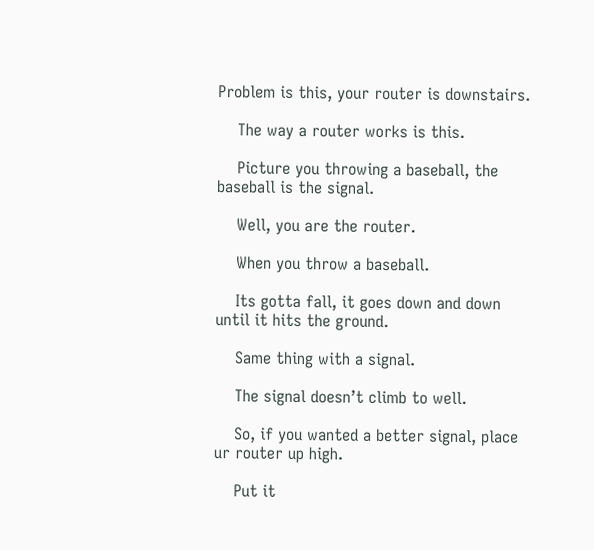Problem is this, your router is downstairs.

    The way a router works is this.

    Picture you throwing a baseball, the baseball is the signal.

    Well, you are the router.

    When you throw a baseball.

    Its gotta fall, it goes down and down until it hits the ground.

    Same thing with a signal.

    The signal doesn’t climb to well.

    So, if you wanted a better signal, place ur router up high.

    Put it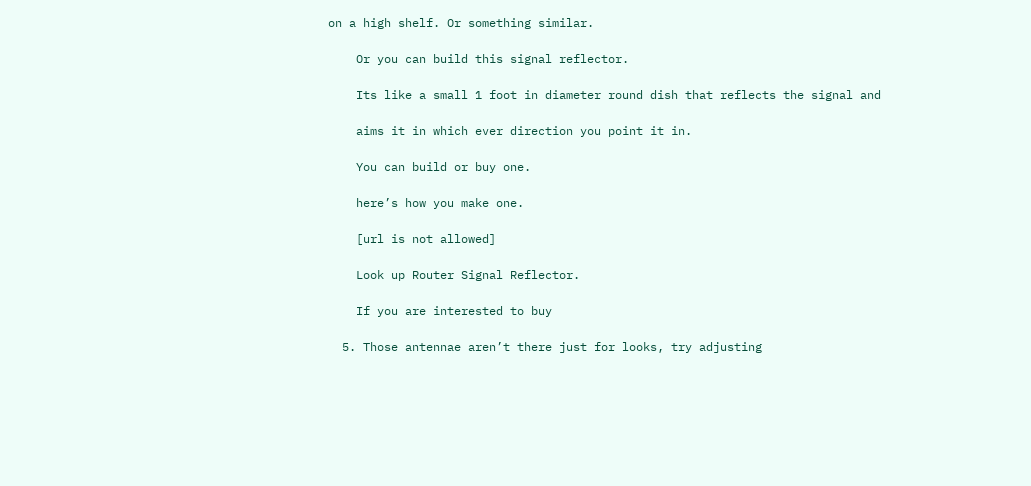on a high shelf. Or something similar.

    Or you can build this signal reflector.

    Its like a small 1 foot in diameter round dish that reflects the signal and

    aims it in which ever direction you point it in.

    You can build or buy one.

    here’s how you make one.

    [url is not allowed]

    Look up Router Signal Reflector.

    If you are interested to buy

  5. Those antennae aren’t there just for looks, try adjusting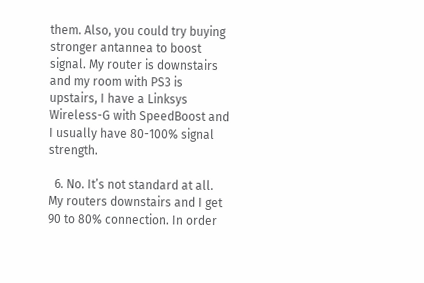them. Also, you could try buying stronger antannea to boost signal. My router is downstairs and my room with PS3 is upstairs, I have a Linksys Wireless-G with SpeedBoost and I usually have 80-100% signal strength.

  6. No. It’s not standard at all. My routers downstairs and I get 90 to 80% connection. In order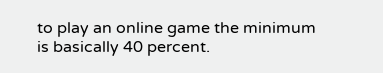to play an online game the minimum is basically 40 percent.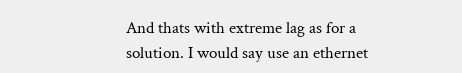And thats with extreme lag as for a solution. I would say use an ethernet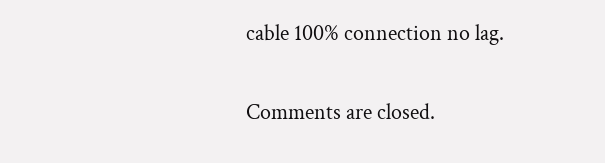cable 100% connection no lag.

Comments are closed.